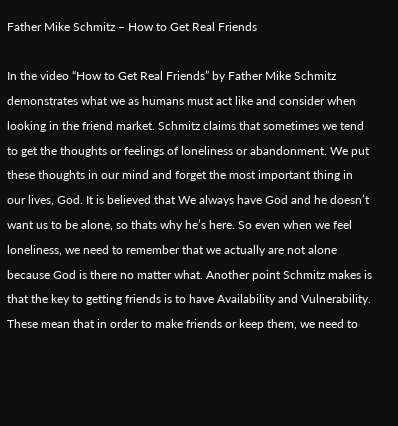Father Mike Schmitz – How to Get Real Friends

In the video “How to Get Real Friends” by Father Mike Schmitz demonstrates what we as humans must act like and consider when looking in the friend market. Schmitz claims that sometimes we tend to get the thoughts or feelings of loneliness or abandonment. We put these thoughts in our mind and forget the most important thing in our lives, God. It is believed that We always have God and he doesn’t want us to be alone, so thats why he’s here. So even when we feel loneliness, we need to remember that we actually are not alone because God is there no matter what. Another point Schmitz makes is that the key to getting friends is to have Availability and Vulnerability. These mean that in order to make friends or keep them, we need to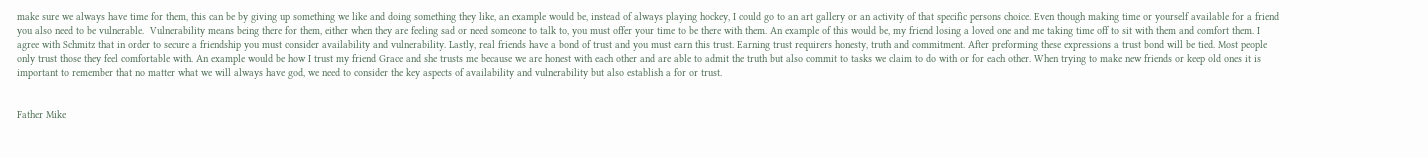make sure we always have time for them, this can be by giving up something we like and doing something they like, an example would be, instead of always playing hockey, I could go to an art gallery or an activity of that specific persons choice. Even though making time or yourself available for a friend you also need to be vulnerable.  Vulnerability means being there for them, either when they are feeling sad or need someone to talk to, you must offer your time to be there with them. An example of this would be, my friend losing a loved one and me taking time off to sit with them and comfort them. I agree with Schmitz that in order to secure a friendship you must consider availability and vulnerability. Lastly, real friends have a bond of trust and you must earn this trust. Earning trust requirers honesty, truth and commitment. After preforming these expressions a trust bond will be tied. Most people only trust those they feel comfortable with. An example would be how I trust my friend Grace and she trusts me because we are honest with each other and are able to admit the truth but also commit to tasks we claim to do with or for each other. When trying to make new friends or keep old ones it is important to remember that no matter what we will always have god, we need to consider the key aspects of availability and vulnerability but also establish a for or trust.


Father Mike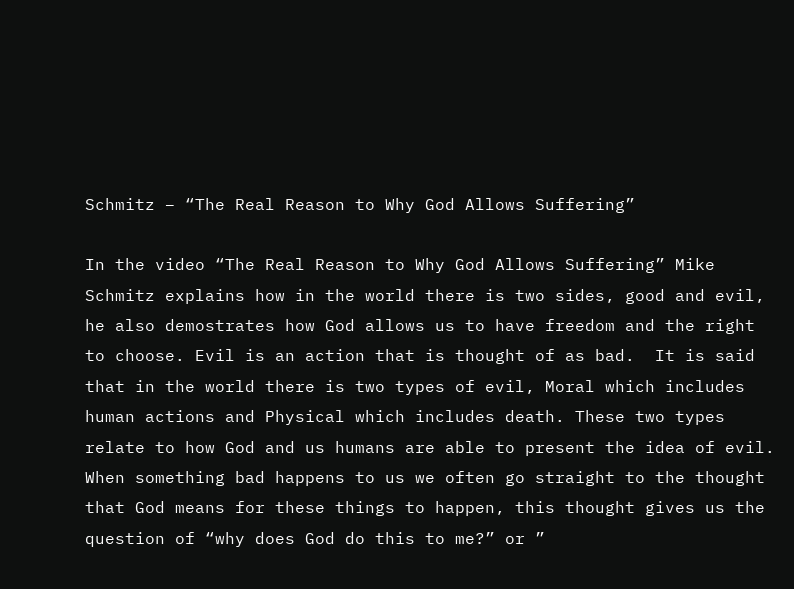Schmitz – “The Real Reason to Why God Allows Suffering”

In the video “The Real Reason to Why God Allows Suffering” Mike Schmitz explains how in the world there is two sides, good and evil, he also demostrates how God allows us to have freedom and the right to choose. Evil is an action that is thought of as bad.  It is said that in the world there is two types of evil, Moral which includes human actions and Physical which includes death. These two types relate to how God and us humans are able to present the idea of evil. When something bad happens to us we often go straight to the thought that God means for these things to happen, this thought gives us the question of “why does God do this to me?” or ”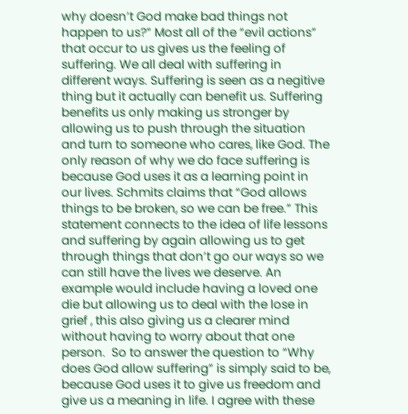why doesn’t God make bad things not happen to us?” Most all of the “evil actions” that occur to us gives us the feeling of suffering. We all deal with suffering in different ways. Suffering is seen as a negitive thing but it actually can benefit us. Suffering benefits us only making us stronger by allowing us to push through the situation and turn to someone who cares, like God. The only reason of why we do face suffering is because God uses it as a learning point in our lives. Schmits claims that “God allows things to be broken, so we can be free.” This statement connects to the idea of life lessons and suffering by again allowing us to get through things that don’t go our ways so we can still have the lives we deserve. An example would include having a loved one die but allowing us to deal with the lose in grief , this also giving us a clearer mind without having to worry about that one person.  So to answer the question to “Why does God allow suffering” is simply said to be, because God uses it to give us freedom and give us a meaning in life. I agree with these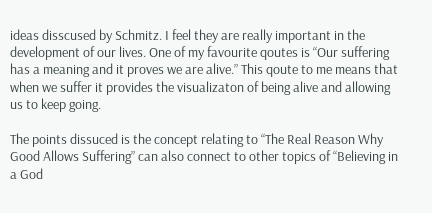ideas disscused by Schmitz. I feel they are really important in the development of our lives. One of my favourite qoutes is “Our suffering has a meaning and it proves we are alive.” This qoute to me means that when we suffer it provides the visualizaton of being alive and allowing us to keep going.

The points dissuced is the concept relating to “The Real Reason Why Good Allows Suffering” can also connect to other topics of “Believing in a God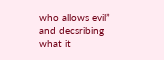who allows evil” and decsribing what it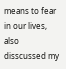means to fear in our lives, also disscussed my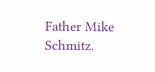Father Mike Schmitz.